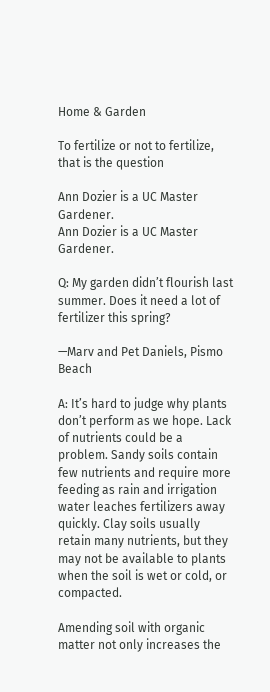Home & Garden

To fertilize or not to fertilize, that is the question

Ann Dozier is a UC Master Gardener.
Ann Dozier is a UC Master Gardener.

Q: My garden didn’t flourish last summer. Does it need a lot of fertilizer this spring?

—Marv and Pet Daniels, Pismo Beach

A: It’s hard to judge why plants don’t perform as we hope. Lack of nutrients could be a problem. Sandy soils contain few nutrients and require more feeding as rain and irrigation water leaches fertilizers away quickly. Clay soils usually retain many nutrients, but they may not be available to plants when the soil is wet or cold, or compacted.

Amending soil with organic matter not only increases the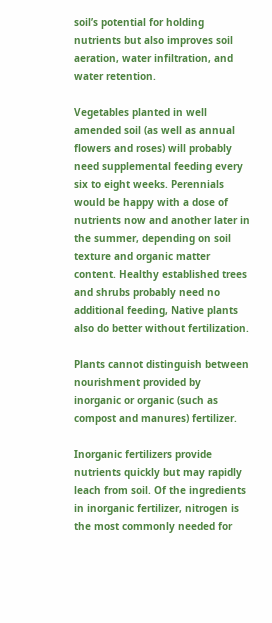soil’s potential for holding nutrients but also improves soil aeration, water infiltration, and water retention.

Vegetables planted in well amended soil (as well as annual flowers and roses) will probably need supplemental feeding every six to eight weeks. Perennials would be happy with a dose of nutrients now and another later in the summer, depending on soil texture and organic matter content. Healthy established trees and shrubs probably need no additional feeding, Native plants also do better without fertilization.

Plants cannot distinguish between nourishment provided by inorganic or organic (such as compost and manures) fertilizer.

Inorganic fertilizers provide nutrients quickly but may rapidly leach from soil. Of the ingredients in inorganic fertilizer, nitrogen is the most commonly needed for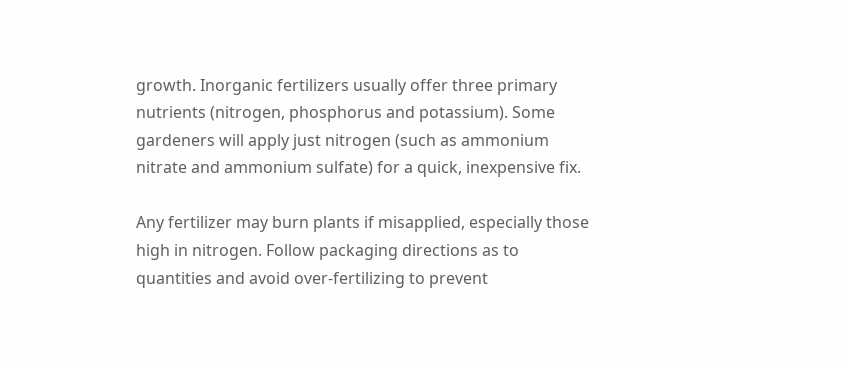growth. Inorganic fertilizers usually offer three primary nutrients (nitrogen, phosphorus and potassium). Some gardeners will apply just nitrogen (such as ammonium nitrate and ammonium sulfate) for a quick, inexpensive fix.

Any fertilizer may burn plants if misapplied, especially those high in nitrogen. Follow packaging directions as to quantities and avoid over-fertilizing to prevent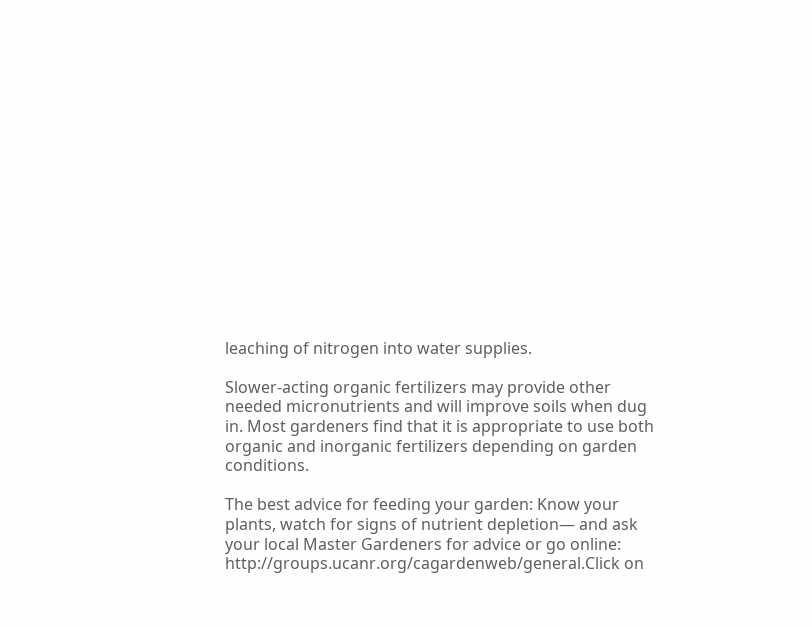leaching of nitrogen into water supplies.

Slower-acting organic fertilizers may provide other needed micronutrients and will improve soils when dug in. Most gardeners find that it is appropriate to use both organic and inorganic fertilizers depending on garden conditions.

The best advice for feeding your garden: Know your plants, watch for signs of nutrient depletion— and ask your local Master Gardeners for advice or go online: http://groups.ucanr.org/cagardenweb/general.Click on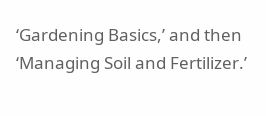‘Gardening Basics,’ and then ‘Managing Soil and Fertilizer.’